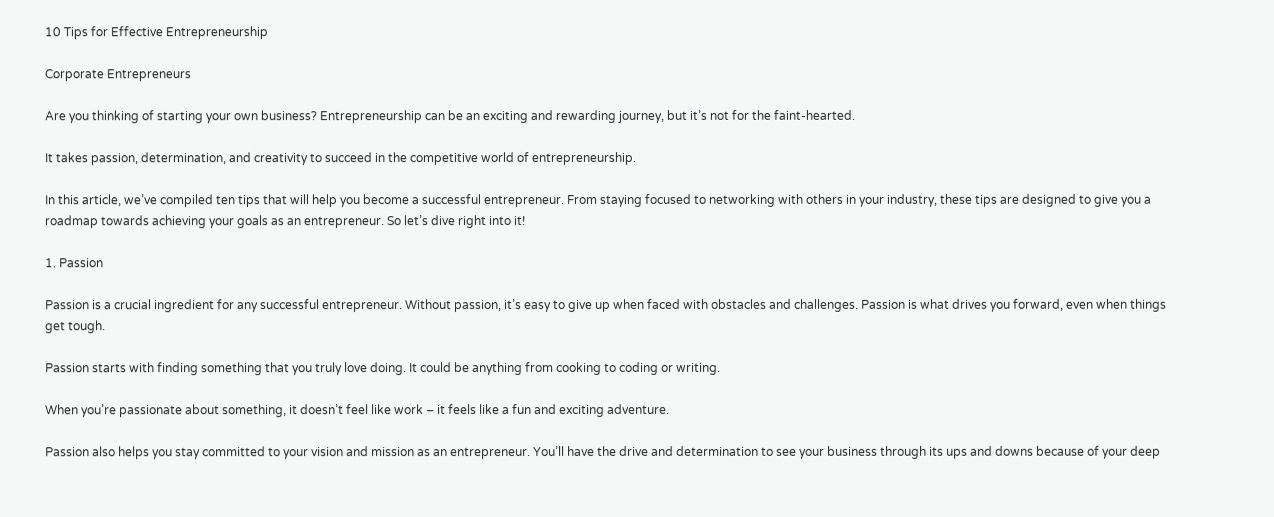10 Tips for Effective Entrepreneurship

Corporate Entrepreneurs

Are you thinking of starting your own business? Entrepreneurship can be an exciting and rewarding journey, but it’s not for the faint-hearted.

It takes passion, determination, and creativity to succeed in the competitive world of entrepreneurship.

In this article, we’ve compiled ten tips that will help you become a successful entrepreneur. From staying focused to networking with others in your industry, these tips are designed to give you a roadmap towards achieving your goals as an entrepreneur. So let’s dive right into it!

1. Passion

Passion is a crucial ingredient for any successful entrepreneur. Without passion, it’s easy to give up when faced with obstacles and challenges. Passion is what drives you forward, even when things get tough.

Passion starts with finding something that you truly love doing. It could be anything from cooking to coding or writing.

When you’re passionate about something, it doesn’t feel like work – it feels like a fun and exciting adventure.

Passion also helps you stay committed to your vision and mission as an entrepreneur. You’ll have the drive and determination to see your business through its ups and downs because of your deep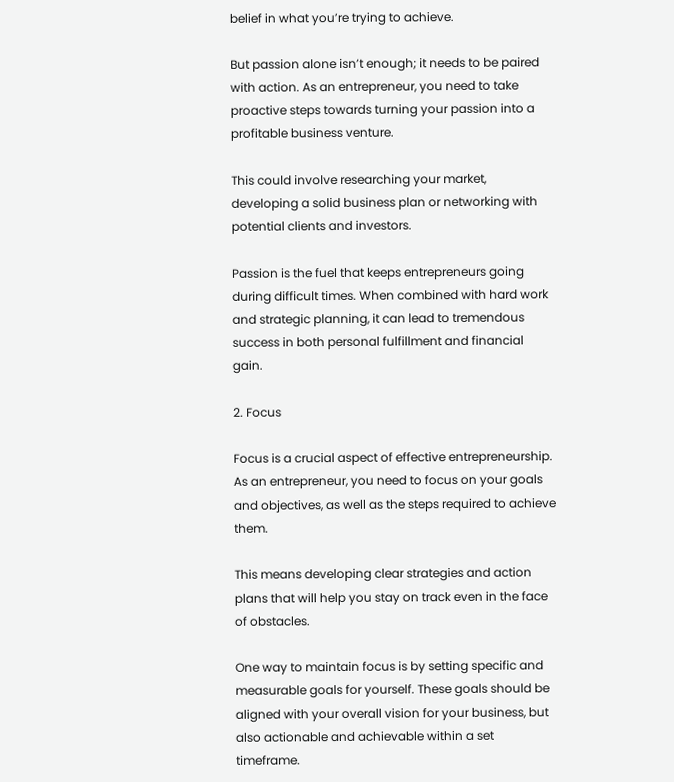belief in what you’re trying to achieve.

But passion alone isn’t enough; it needs to be paired with action. As an entrepreneur, you need to take proactive steps towards turning your passion into a profitable business venture.

This could involve researching your market, developing a solid business plan or networking with potential clients and investors.

Passion is the fuel that keeps entrepreneurs going during difficult times. When combined with hard work and strategic planning, it can lead to tremendous success in both personal fulfillment and financial gain.

2. Focus

Focus is a crucial aspect of effective entrepreneurship. As an entrepreneur, you need to focus on your goals and objectives, as well as the steps required to achieve them.

This means developing clear strategies and action plans that will help you stay on track even in the face of obstacles.

One way to maintain focus is by setting specific and measurable goals for yourself. These goals should be aligned with your overall vision for your business, but also actionable and achievable within a set timeframe.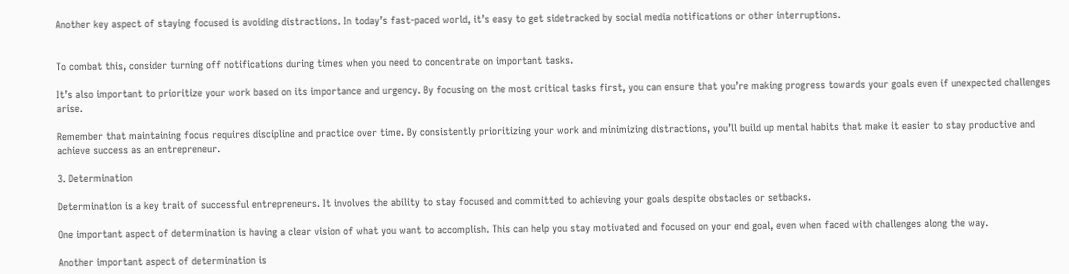Another key aspect of staying focused is avoiding distractions. In today’s fast-paced world, it’s easy to get sidetracked by social media notifications or other interruptions.


To combat this, consider turning off notifications during times when you need to concentrate on important tasks.

It’s also important to prioritize your work based on its importance and urgency. By focusing on the most critical tasks first, you can ensure that you’re making progress towards your goals even if unexpected challenges arise.

Remember that maintaining focus requires discipline and practice over time. By consistently prioritizing your work and minimizing distractions, you’ll build up mental habits that make it easier to stay productive and achieve success as an entrepreneur.

3. Determination

Determination is a key trait of successful entrepreneurs. It involves the ability to stay focused and committed to achieving your goals despite obstacles or setbacks.

One important aspect of determination is having a clear vision of what you want to accomplish. This can help you stay motivated and focused on your end goal, even when faced with challenges along the way.

Another important aspect of determination is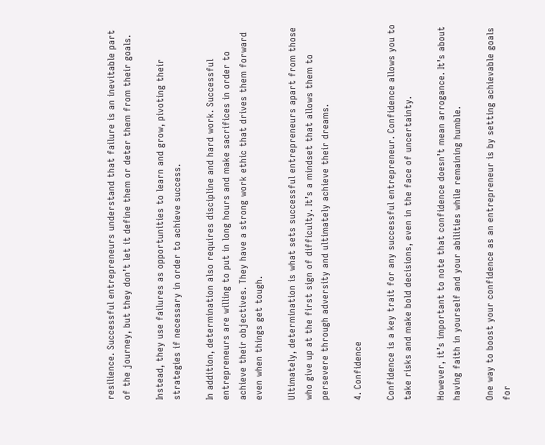resilience. Successful entrepreneurs understand that failure is an inevitable part of the journey, but they don’t let it define them or deter them from their goals.

Instead, they use failures as opportunities to learn and grow, pivoting their strategies if necessary in order to achieve success.

In addition, determination also requires discipline and hard work. Successful entrepreneurs are willing to put in long hours and make sacrifices in order to achieve their objectives. They have a strong work ethic that drives them forward even when things get tough.

Ultimately, determination is what sets successful entrepreneurs apart from those who give up at the first sign of difficulty. It’s a mindset that allows them to persevere through adversity and ultimately achieve their dreams.

4. Confidence

Confidence is a key trait for any successful entrepreneur. Confidence allows you to take risks and make bold decisions, even in the face of uncertainty.

However, it’s important to note that confidence doesn’t mean arrogance. It’s about having faith in yourself and your abilities while remaining humble.

One way to boost your confidence as an entrepreneur is by setting achievable goals for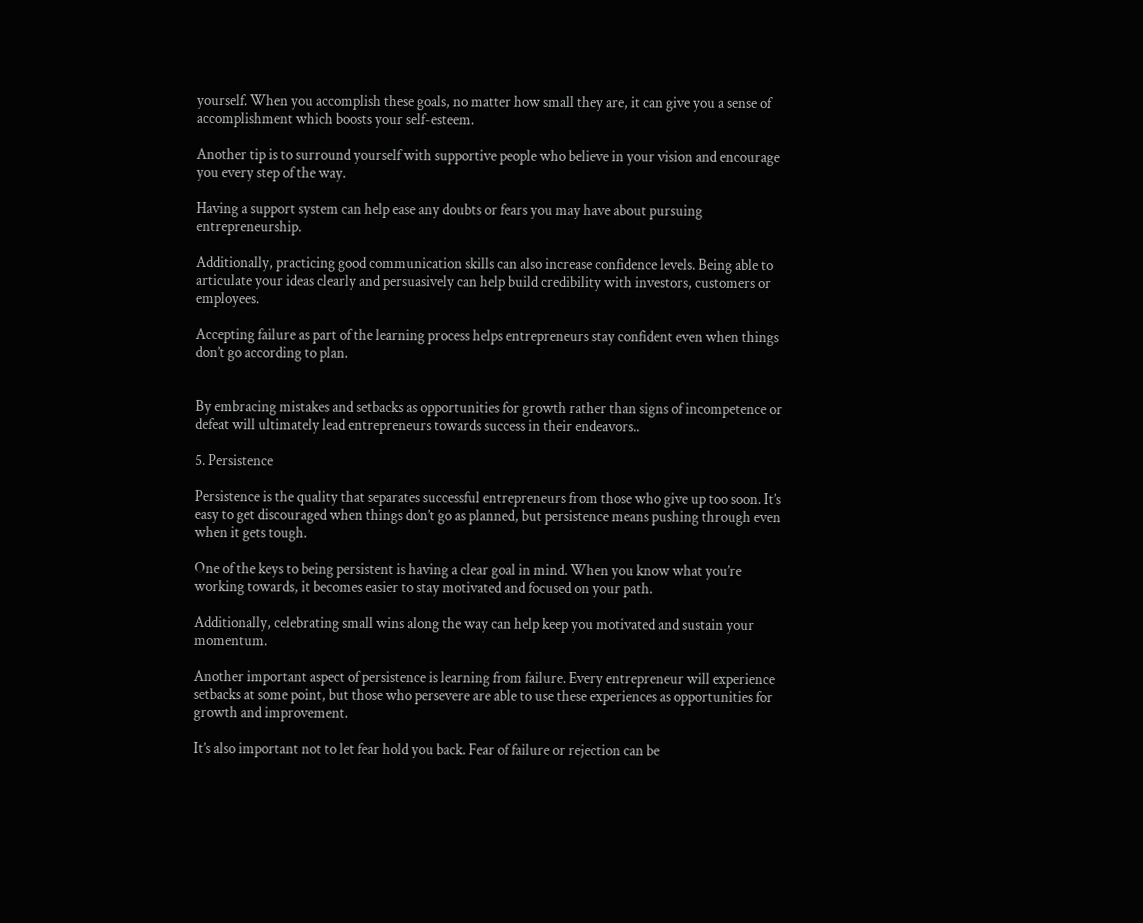yourself. When you accomplish these goals, no matter how small they are, it can give you a sense of accomplishment which boosts your self-esteem.

Another tip is to surround yourself with supportive people who believe in your vision and encourage you every step of the way.

Having a support system can help ease any doubts or fears you may have about pursuing entrepreneurship.

Additionally, practicing good communication skills can also increase confidence levels. Being able to articulate your ideas clearly and persuasively can help build credibility with investors, customers or employees.

Accepting failure as part of the learning process helps entrepreneurs stay confident even when things don’t go according to plan.


By embracing mistakes and setbacks as opportunities for growth rather than signs of incompetence or defeat will ultimately lead entrepreneurs towards success in their endeavors..

5. Persistence

Persistence is the quality that separates successful entrepreneurs from those who give up too soon. It’s easy to get discouraged when things don’t go as planned, but persistence means pushing through even when it gets tough.

One of the keys to being persistent is having a clear goal in mind. When you know what you’re working towards, it becomes easier to stay motivated and focused on your path.

Additionally, celebrating small wins along the way can help keep you motivated and sustain your momentum.

Another important aspect of persistence is learning from failure. Every entrepreneur will experience setbacks at some point, but those who persevere are able to use these experiences as opportunities for growth and improvement.

It’s also important not to let fear hold you back. Fear of failure or rejection can be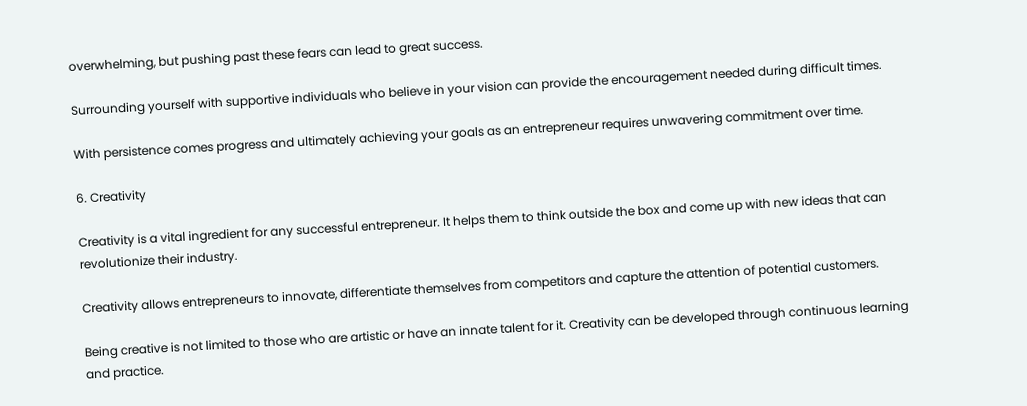overwhelming, but pushing past these fears can lead to great success.

Surrounding yourself with supportive individuals who believe in your vision can provide the encouragement needed during difficult times.

With persistence comes progress and ultimately achieving your goals as an entrepreneur requires unwavering commitment over time.

6. Creativity

Creativity is a vital ingredient for any successful entrepreneur. It helps them to think outside the box and come up with new ideas that can revolutionize their industry.

Creativity allows entrepreneurs to innovate, differentiate themselves from competitors and capture the attention of potential customers.

Being creative is not limited to those who are artistic or have an innate talent for it. Creativity can be developed through continuous learning and practice.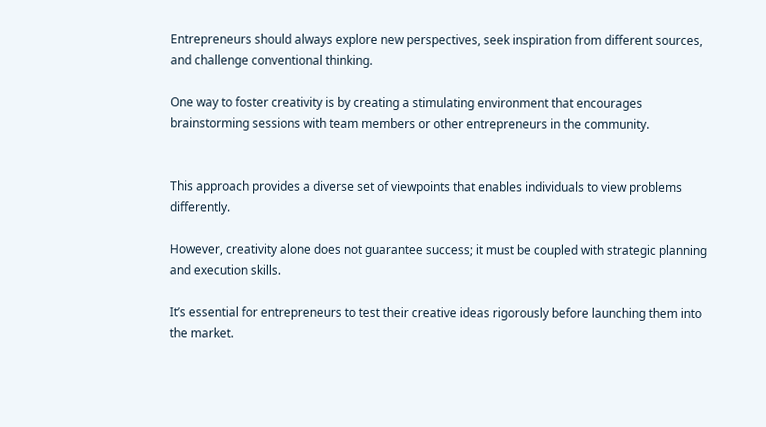Entrepreneurs should always explore new perspectives, seek inspiration from different sources, and challenge conventional thinking.

One way to foster creativity is by creating a stimulating environment that encourages brainstorming sessions with team members or other entrepreneurs in the community.


This approach provides a diverse set of viewpoints that enables individuals to view problems differently.

However, creativity alone does not guarantee success; it must be coupled with strategic planning and execution skills.

It’s essential for entrepreneurs to test their creative ideas rigorously before launching them into the market.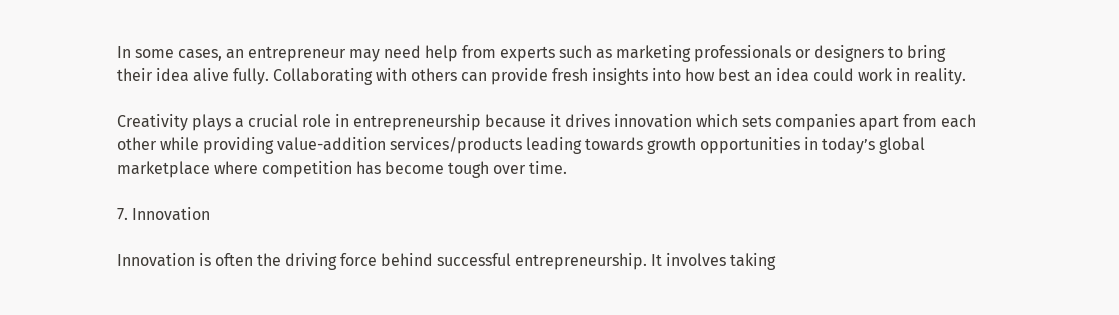In some cases, an entrepreneur may need help from experts such as marketing professionals or designers to bring their idea alive fully. Collaborating with others can provide fresh insights into how best an idea could work in reality.

Creativity plays a crucial role in entrepreneurship because it drives innovation which sets companies apart from each other while providing value-addition services/products leading towards growth opportunities in today’s global marketplace where competition has become tough over time.

7. Innovation

Innovation is often the driving force behind successful entrepreneurship. It involves taking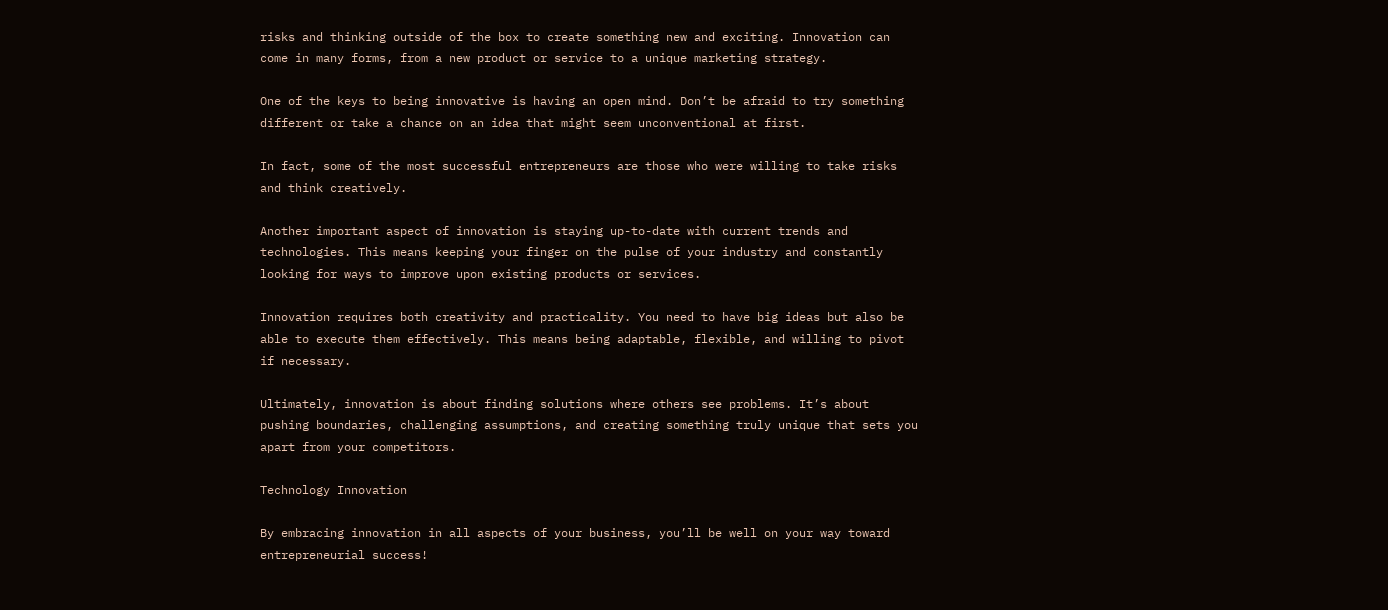risks and thinking outside of the box to create something new and exciting. Innovation can come in many forms, from a new product or service to a unique marketing strategy.

One of the keys to being innovative is having an open mind. Don’t be afraid to try something different or take a chance on an idea that might seem unconventional at first.

In fact, some of the most successful entrepreneurs are those who were willing to take risks and think creatively.

Another important aspect of innovation is staying up-to-date with current trends and technologies. This means keeping your finger on the pulse of your industry and constantly looking for ways to improve upon existing products or services.

Innovation requires both creativity and practicality. You need to have big ideas but also be able to execute them effectively. This means being adaptable, flexible, and willing to pivot if necessary.

Ultimately, innovation is about finding solutions where others see problems. It’s about pushing boundaries, challenging assumptions, and creating something truly unique that sets you apart from your competitors.

Technology Innovation

By embracing innovation in all aspects of your business, you’ll be well on your way toward entrepreneurial success!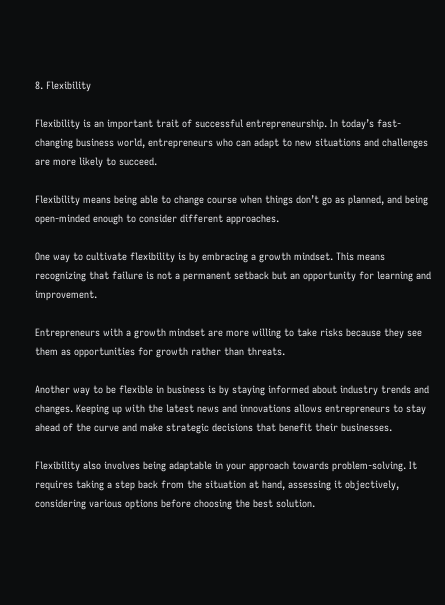8. Flexibility

Flexibility is an important trait of successful entrepreneurship. In today’s fast-changing business world, entrepreneurs who can adapt to new situations and challenges are more likely to succeed.

Flexibility means being able to change course when things don’t go as planned, and being open-minded enough to consider different approaches.

One way to cultivate flexibility is by embracing a growth mindset. This means recognizing that failure is not a permanent setback but an opportunity for learning and improvement.

Entrepreneurs with a growth mindset are more willing to take risks because they see them as opportunities for growth rather than threats.

Another way to be flexible in business is by staying informed about industry trends and changes. Keeping up with the latest news and innovations allows entrepreneurs to stay ahead of the curve and make strategic decisions that benefit their businesses.

Flexibility also involves being adaptable in your approach towards problem-solving. It requires taking a step back from the situation at hand, assessing it objectively, considering various options before choosing the best solution.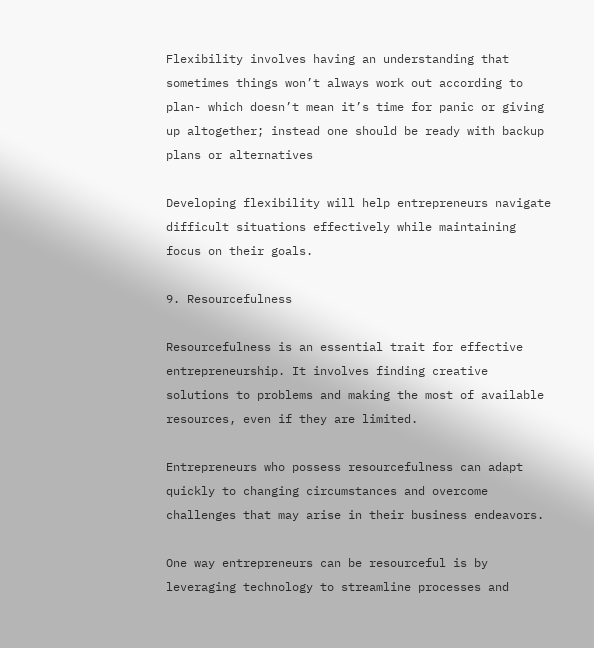Flexibility involves having an understanding that sometimes things won’t always work out according to plan- which doesn’t mean it’s time for panic or giving up altogether; instead one should be ready with backup plans or alternatives

Developing flexibility will help entrepreneurs navigate difficult situations effectively while maintaining focus on their goals.

9. Resourcefulness

Resourcefulness is an essential trait for effective entrepreneurship. It involves finding creative solutions to problems and making the most of available resources, even if they are limited.

Entrepreneurs who possess resourcefulness can adapt quickly to changing circumstances and overcome challenges that may arise in their business endeavors.

One way entrepreneurs can be resourceful is by leveraging technology to streamline processes and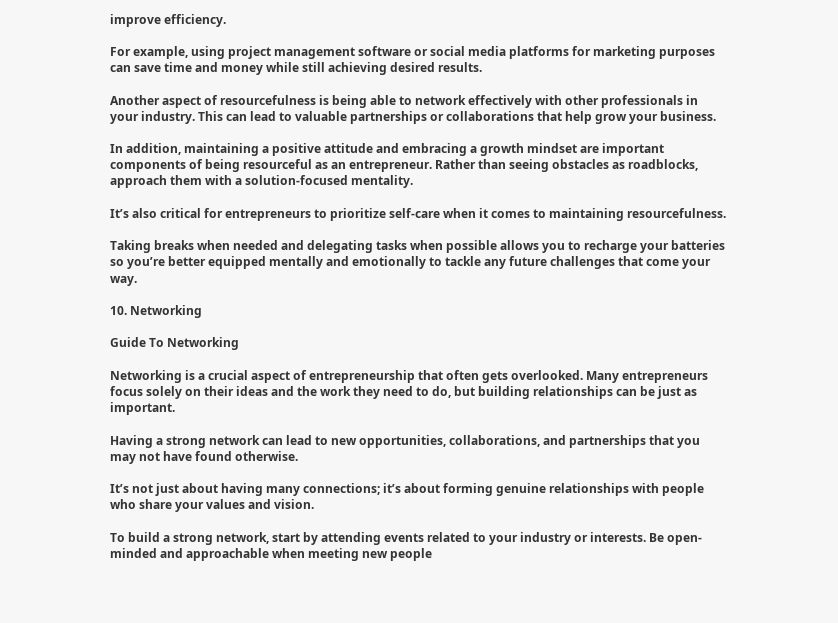improve efficiency.

For example, using project management software or social media platforms for marketing purposes can save time and money while still achieving desired results.

Another aspect of resourcefulness is being able to network effectively with other professionals in your industry. This can lead to valuable partnerships or collaborations that help grow your business.

In addition, maintaining a positive attitude and embracing a growth mindset are important components of being resourceful as an entrepreneur. Rather than seeing obstacles as roadblocks, approach them with a solution-focused mentality.

It’s also critical for entrepreneurs to prioritize self-care when it comes to maintaining resourcefulness.

Taking breaks when needed and delegating tasks when possible allows you to recharge your batteries so you’re better equipped mentally and emotionally to tackle any future challenges that come your way.

10. Networking

Guide To Networking

Networking is a crucial aspect of entrepreneurship that often gets overlooked. Many entrepreneurs focus solely on their ideas and the work they need to do, but building relationships can be just as important.

Having a strong network can lead to new opportunities, collaborations, and partnerships that you may not have found otherwise.

It’s not just about having many connections; it’s about forming genuine relationships with people who share your values and vision.

To build a strong network, start by attending events related to your industry or interests. Be open-minded and approachable when meeting new people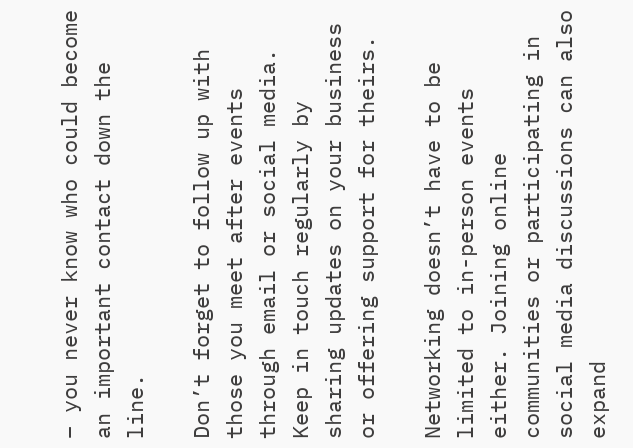– you never know who could become an important contact down the line.

Don’t forget to follow up with those you meet after events through email or social media. Keep in touch regularly by sharing updates on your business or offering support for theirs.

Networking doesn’t have to be limited to in-person events either. Joining online communities or participating in social media discussions can also expand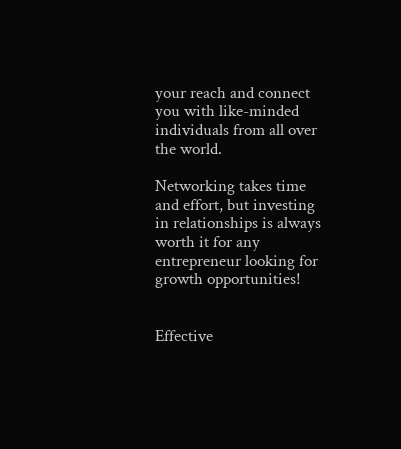your reach and connect you with like-minded individuals from all over the world.

Networking takes time and effort, but investing in relationships is always worth it for any entrepreneur looking for growth opportunities!


Effective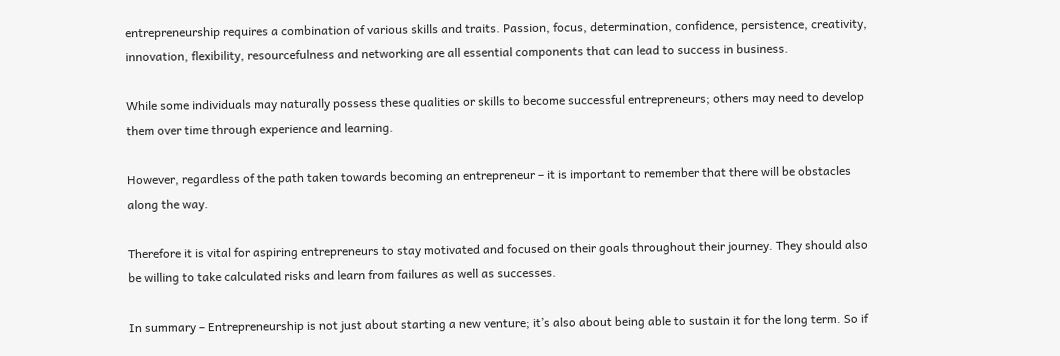entrepreneurship requires a combination of various skills and traits. Passion, focus, determination, confidence, persistence, creativity, innovation, flexibility, resourcefulness and networking are all essential components that can lead to success in business.

While some individuals may naturally possess these qualities or skills to become successful entrepreneurs; others may need to develop them over time through experience and learning.

However, regardless of the path taken towards becoming an entrepreneur – it is important to remember that there will be obstacles along the way.

Therefore it is vital for aspiring entrepreneurs to stay motivated and focused on their goals throughout their journey. They should also be willing to take calculated risks and learn from failures as well as successes.

In summary – Entrepreneurship is not just about starting a new venture; it’s also about being able to sustain it for the long term. So if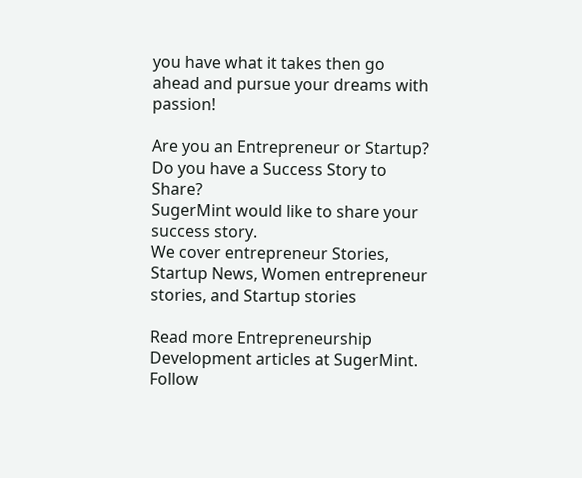you have what it takes then go ahead and pursue your dreams with passion!

Are you an Entrepreneur or Startup?
Do you have a Success Story to Share?
SugerMint would like to share your success story.
We cover entrepreneur Stories, Startup News, Women entrepreneur stories, and Startup stories

Read more Entrepreneurship Development articles at SugerMint. Follow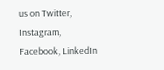us on Twitter, Instagram, Facebook, LinkedIn